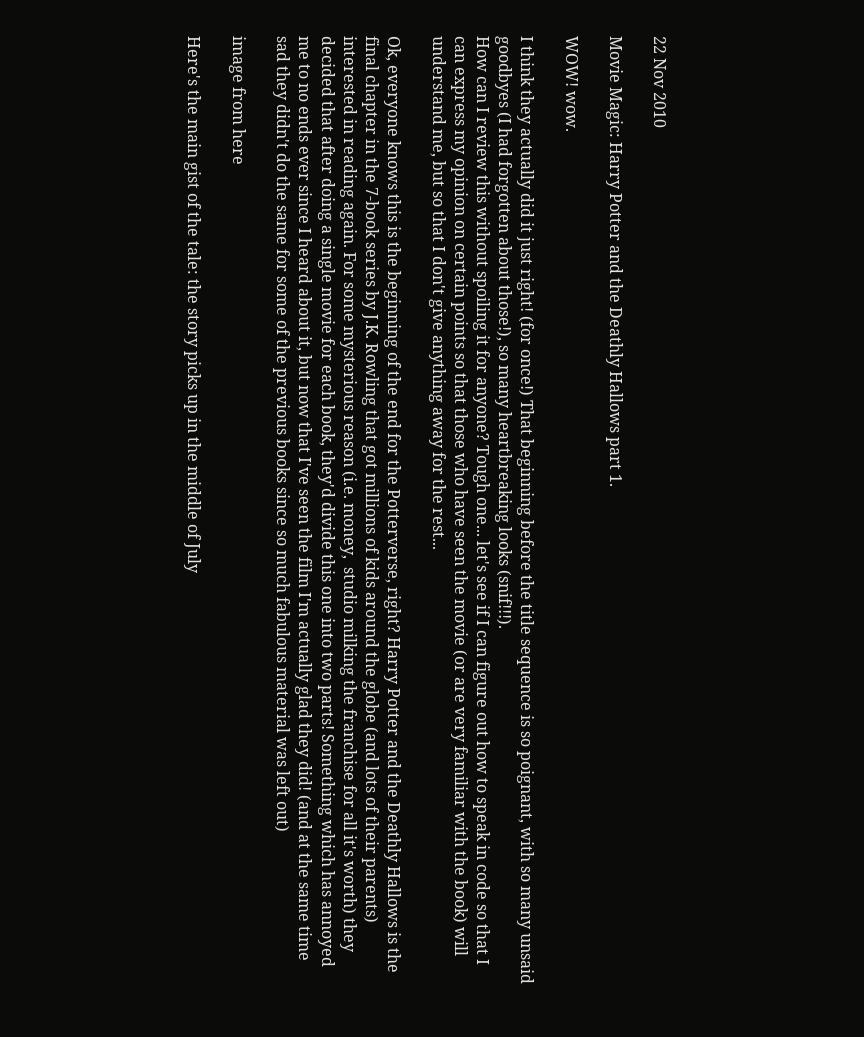22 Nov 2010

Movie Magic: Harry Potter and the Deathly Hallows part 1.

WOW! wow.

I think they actually did it just right! (for once!) That beginning before the title sequence is so poignant, with so many unsaid goodbyes (I had forgotten about those!), so many heartbreaking looks (snif!!!).
How can I review this without spoiling it for anyone? Tough one... let's see if I can figure out how to speak in code so that I can express my opinion on certain points so that those who have seen the movie (or are very familiar with the book) will understand me, but so that I don't give anything away for the rest...

Ok, everyone knows this is the beginning of the end for the Potterverse, right? Harry Potter and the Deathly Hallows is the final chapter in the 7-book series by J.K. Rowling that got millions of kids around the globe (and lots of their parents) interested in reading again. For some mysterious reason (i.e. money,  studio milking the franchise for all it's worth) they decided that after doing a single movie for each book, they'd divide this one into two parts! Something which has annoyed me to no ends ever since I heard about it, but now that I've seen the film I'm actually glad they did! (and at the same time sad they didn't do the same for some of the previous books since so much fabulous material was left out)

image from here

Here's the main gist of the tale: the story picks up in the middle of July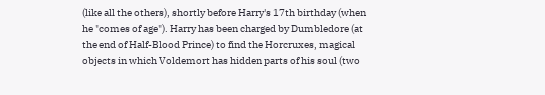(like all the others), shortly before Harry's 17th birthday (when he "comes of age"). Harry has been charged by Dumbledore (at the end of Half-Blood Prince) to find the Horcruxes, magical objects in which Voldemort has hidden parts of his soul (two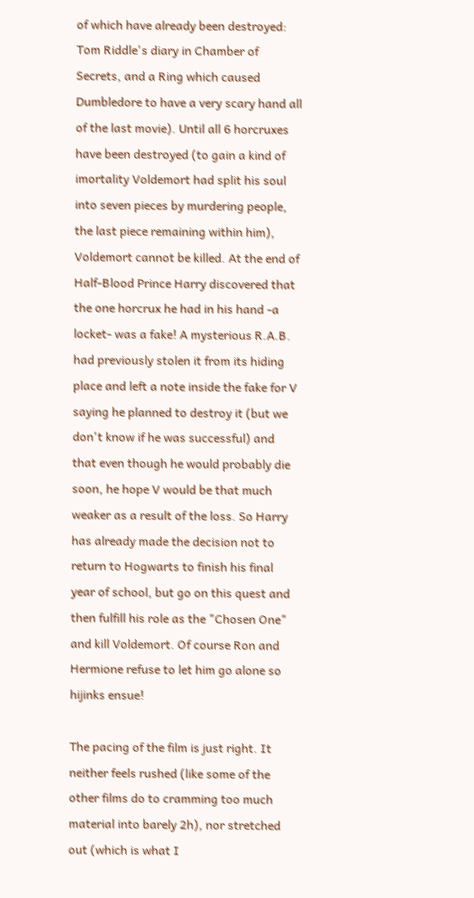of which have already been destroyed: Tom Riddle's diary in Chamber of Secrets, and a Ring which caused Dumbledore to have a very scary hand all of the last movie). Until all 6 horcruxes have been destroyed (to gain a kind of imortality Voldemort had split his soul into seven pieces by murdering people, the last piece remaining within him), Voldemort cannot be killed. At the end of Half-Blood Prince Harry discovered that the one horcrux he had in his hand -a locket- was a fake! A mysterious R.A.B. had previously stolen it from its hiding place and left a note inside the fake for V saying he planned to destroy it (but we don't know if he was successful) and that even though he would probably die soon, he hope V would be that much weaker as a result of the loss. So Harry has already made the decision not to return to Hogwarts to finish his final year of school, but go on this quest and then fulfill his role as the "Chosen One" and kill Voldemort. Of course Ron and Hermione refuse to let him go alone so hijinks ensue!

The pacing of the film is just right. It neither feels rushed (like some of the other films do to cramming too much material into barely 2h), nor stretched out (which is what I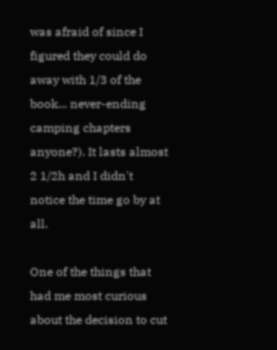was afraid of since I figured they could do away with 1/3 of the book... never-ending camping chapters anyone?). It lasts almost 2 1/2h and I didn't notice the time go by at all.

One of the things that had me most curious about the decision to cut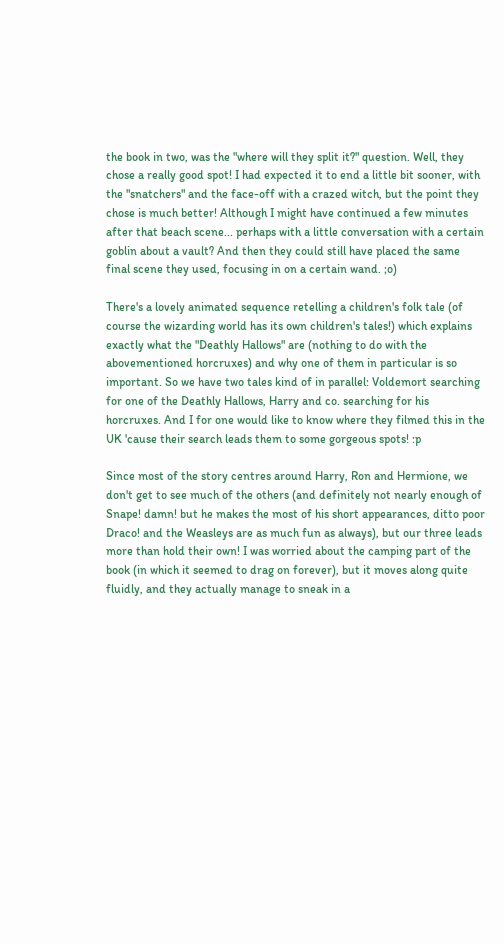the book in two, was the "where will they split it?" question. Well, they chose a really good spot! I had expected it to end a little bit sooner, with the "snatchers" and the face-off with a crazed witch, but the point they chose is much better! Although I might have continued a few minutes after that beach scene... perhaps with a little conversation with a certain goblin about a vault? And then they could still have placed the same final scene they used, focusing in on a certain wand. ;o)

There's a lovely animated sequence retelling a children's folk tale (of course the wizarding world has its own children's tales!) which explains exactly what the "Deathly Hallows" are (nothing to do with the abovementioned horcruxes) and why one of them in particular is so important. So we have two tales kind of in parallel: Voldemort searching for one of the Deathly Hallows, Harry and co. searching for his horcruxes. And I for one would like to know where they filmed this in the UK 'cause their search leads them to some gorgeous spots! :p

Since most of the story centres around Harry, Ron and Hermione, we don't get to see much of the others (and definitely not nearly enough of Snape! damn! but he makes the most of his short appearances, ditto poor Draco! and the Weasleys are as much fun as always), but our three leads more than hold their own! I was worried about the camping part of the book (in which it seemed to drag on forever), but it moves along quite fluidly, and they actually manage to sneak in a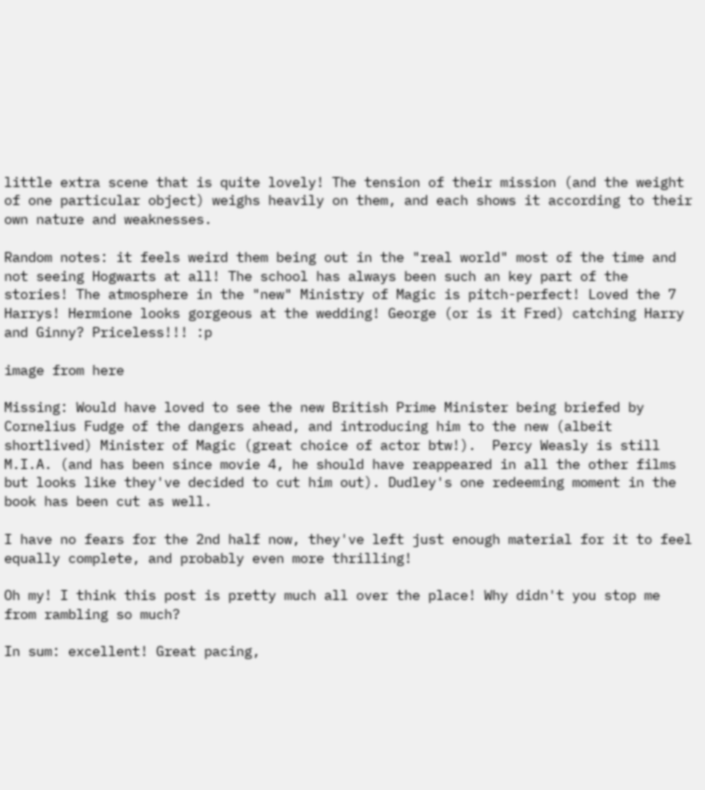little extra scene that is quite lovely! The tension of their mission (and the weight of one particular object) weighs heavily on them, and each shows it according to their own nature and weaknesses.

Random notes: it feels weird them being out in the "real world" most of the time and not seeing Hogwarts at all! The school has always been such an key part of the stories! The atmosphere in the "new" Ministry of Magic is pitch-perfect! Loved the 7 Harrys! Hermione looks gorgeous at the wedding! George (or is it Fred) catching Harry and Ginny? Priceless!!! :p

image from here

Missing: Would have loved to see the new British Prime Minister being briefed by Cornelius Fudge of the dangers ahead, and introducing him to the new (albeit shortlived) Minister of Magic (great choice of actor btw!).  Percy Weasly is still M.I.A. (and has been since movie 4, he should have reappeared in all the other films but looks like they've decided to cut him out). Dudley's one redeeming moment in the book has been cut as well.

I have no fears for the 2nd half now, they've left just enough material for it to feel equally complete, and probably even more thrilling!

Oh my! I think this post is pretty much all over the place! Why didn't you stop me from rambling so much?

In sum: excellent! Great pacing,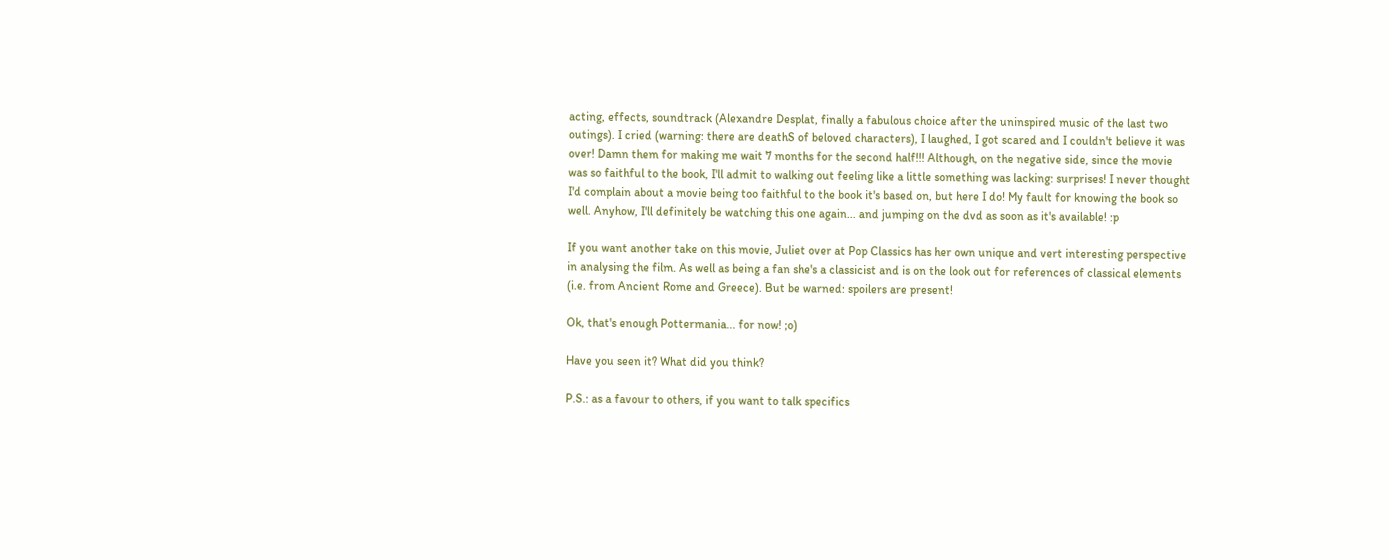acting, effects, soundtrack (Alexandre Desplat, finally a fabulous choice after the uninspired music of the last two outings). I cried (warning: there are deathS of beloved characters), I laughed, I got scared and I couldn't believe it was over! Damn them for making me wait 7 months for the second half!!! Although, on the negative side, since the movie was so faithful to the book, I'll admit to walking out feeling like a little something was lacking: surprises! I never thought I'd complain about a movie being too faithful to the book it's based on, but here I do! My fault for knowing the book so well. Anyhow, I'll definitely be watching this one again... and jumping on the dvd as soon as it's available! :p

If you want another take on this movie, Juliet over at Pop Classics has her own unique and vert interesting perspective in analysing the film. As well as being a fan she's a classicist and is on the look out for references of classical elements (i.e. from Ancient Rome and Greece). But be warned: spoilers are present!

Ok, that's enough Pottermania... for now! ;o)

Have you seen it? What did you think?

P.S.: as a favour to others, if you want to talk specifics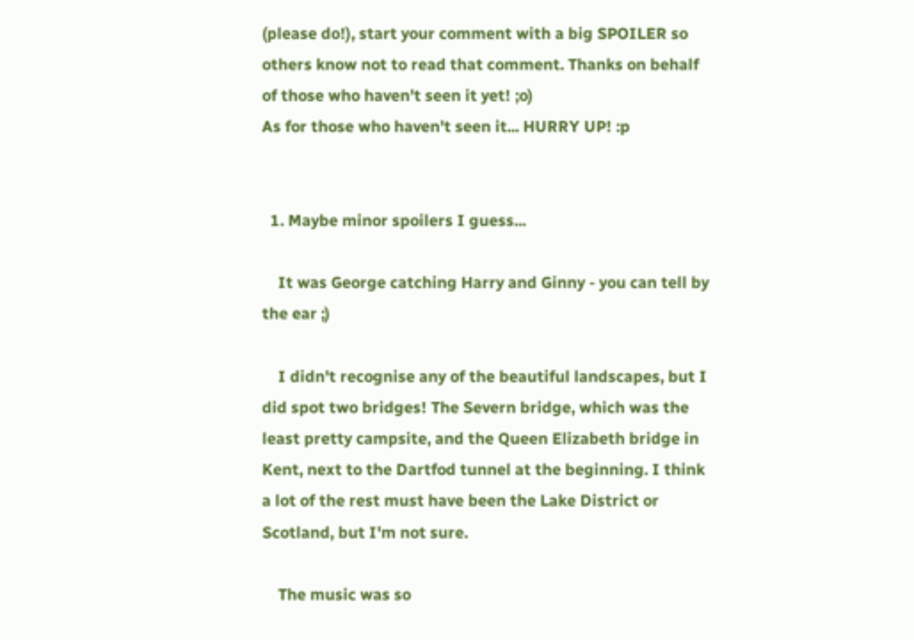(please do!), start your comment with a big SPOILER so others know not to read that comment. Thanks on behalf of those who haven't seen it yet! ;o)
As for those who haven't seen it... HURRY UP! :p


  1. Maybe minor spoilers I guess...

    It was George catching Harry and Ginny - you can tell by the ear ;)

    I didn't recognise any of the beautiful landscapes, but I did spot two bridges! The Severn bridge, which was the least pretty campsite, and the Queen Elizabeth bridge in Kent, next to the Dartfod tunnel at the beginning. I think a lot of the rest must have been the Lake District or Scotland, but I'm not sure.

    The music was so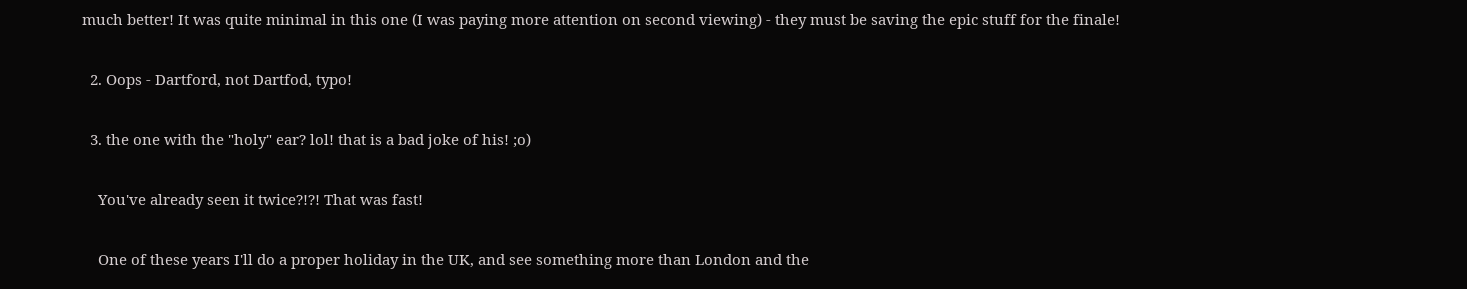much better! It was quite minimal in this one (I was paying more attention on second viewing) - they must be saving the epic stuff for the finale!

  2. Oops - Dartford, not Dartfod, typo!

  3. the one with the "holy" ear? lol! that is a bad joke of his! ;o)

    You've already seen it twice?!?! That was fast!

    One of these years I'll do a proper holiday in the UK, and see something more than London and the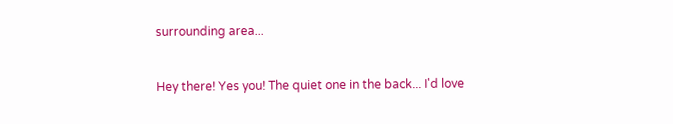surrounding area...


Hey there! Yes you! The quiet one in the back... I'd love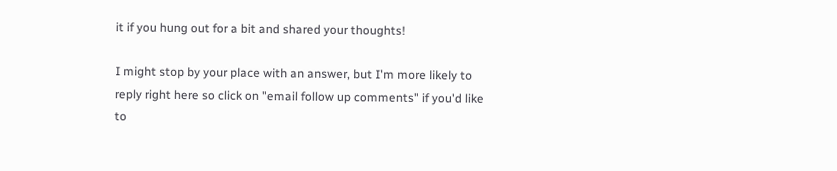it if you hung out for a bit and shared your thoughts!

I might stop by your place with an answer, but I'm more likely to reply right here so click on "email follow up comments" if you'd like to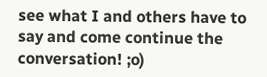see what I and others have to say and come continue the conversation! ;o)